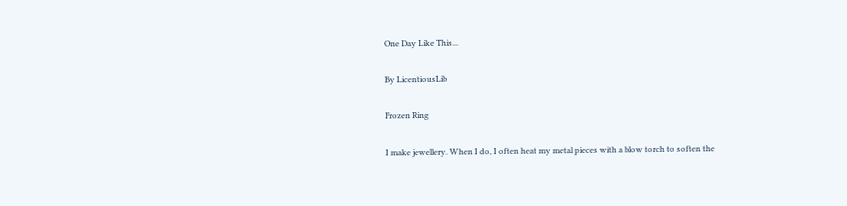One Day Like This...

By LicentiousLib

Frozen Ring

I make jewellery. When I do, I often heat my metal pieces with a blow torch to soften the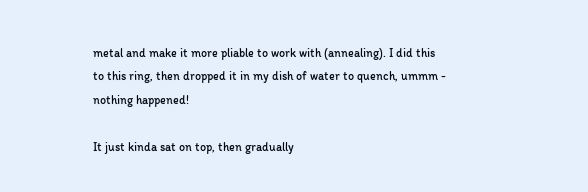metal and make it more pliable to work with (annealing). I did this to this ring, then dropped it in my dish of water to quench, ummm - nothing happened!

It just kinda sat on top, then gradually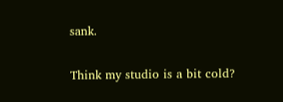sank.

Think my studio is a bit cold?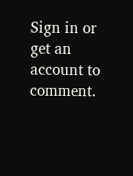Sign in or get an account to comment.